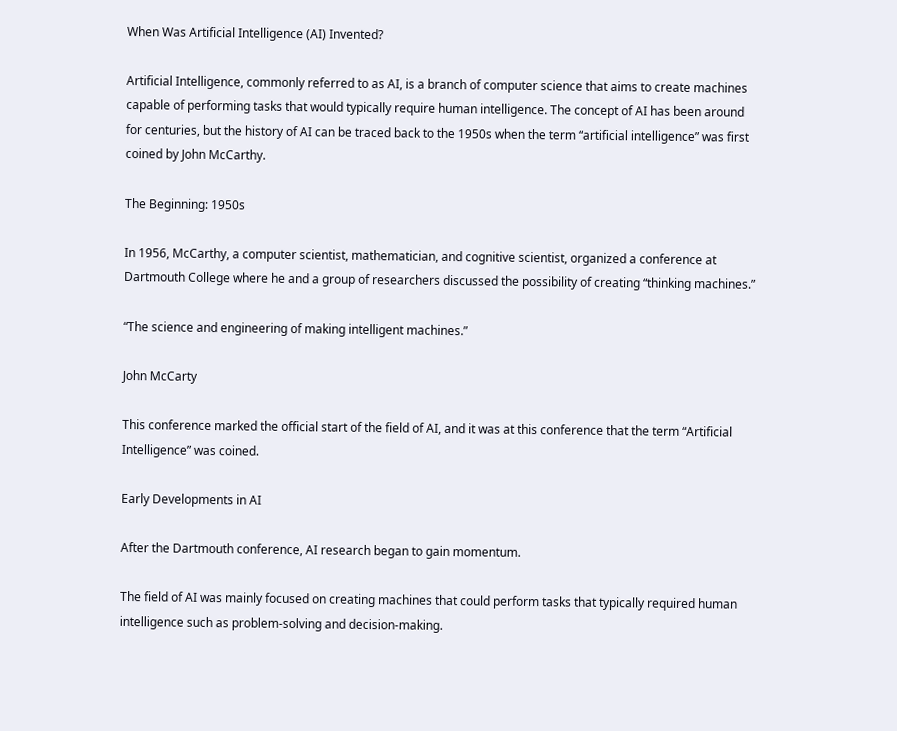When Was Artificial Intelligence (AI) Invented?

Artificial Intelligence, commonly referred to as AI, is a branch of computer science that aims to create machines capable of performing tasks that would typically require human intelligence. The concept of AI has been around for centuries, but the history of AI can be traced back to the 1950s when the term “artificial intelligence” was first coined by John McCarthy.

The Beginning: 1950s

In 1956, McCarthy, a computer scientist, mathematician, and cognitive scientist, organized a conference at Dartmouth College where he and a group of researchers discussed the possibility of creating “thinking machines.”

“The science and engineering of making intelligent machines.”

John McCarty

This conference marked the official start of the field of AI, and it was at this conference that the term “Artificial Intelligence” was coined.

Early Developments in AI

After the Dartmouth conference, AI research began to gain momentum.

The field of AI was mainly focused on creating machines that could perform tasks that typically required human intelligence such as problem-solving and decision-making.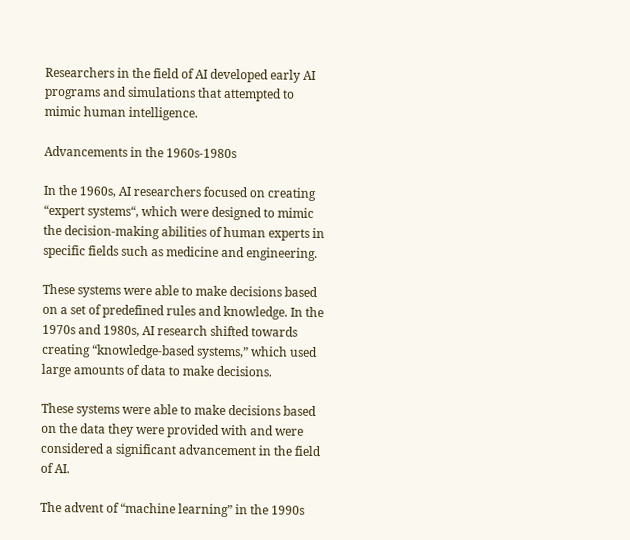Researchers in the field of AI developed early AI programs and simulations that attempted to mimic human intelligence.

Advancements in the 1960s-1980s

In the 1960s, AI researchers focused on creating “expert systems“, which were designed to mimic the decision-making abilities of human experts in specific fields such as medicine and engineering.

These systems were able to make decisions based on a set of predefined rules and knowledge. In the 1970s and 1980s, AI research shifted towards creating “knowledge-based systems,” which used large amounts of data to make decisions.

These systems were able to make decisions based on the data they were provided with and were considered a significant advancement in the field of AI.

The advent of “machine learning” in the 1990s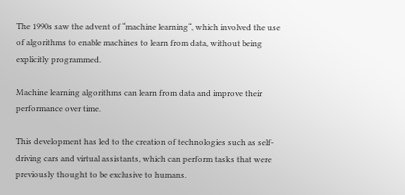The 1990s saw the advent of “machine learning“, which involved the use of algorithms to enable machines to learn from data, without being explicitly programmed.

Machine learning algorithms can learn from data and improve their performance over time.

This development has led to the creation of technologies such as self-driving cars and virtual assistants, which can perform tasks that were previously thought to be exclusive to humans.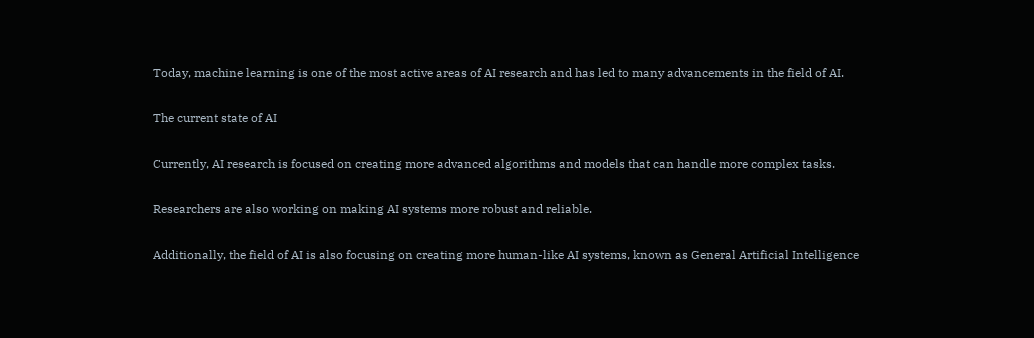Today, machine learning is one of the most active areas of AI research and has led to many advancements in the field of AI.

The current state of AI

Currently, AI research is focused on creating more advanced algorithms and models that can handle more complex tasks.

Researchers are also working on making AI systems more robust and reliable.

Additionally, the field of AI is also focusing on creating more human-like AI systems, known as General Artificial Intelligence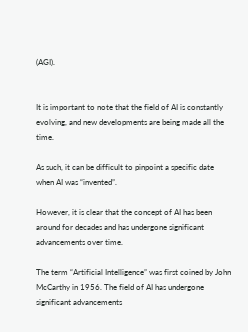(AGI).


It is important to note that the field of AI is constantly evolving, and new developments are being made all the time.

As such, it can be difficult to pinpoint a specific date when AI was “invented”.

However, it is clear that the concept of AI has been around for decades and has undergone significant advancements over time.

The term “Artificial Intelligence” was first coined by John McCarthy in 1956. The field of AI has undergone significant advancements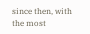since then, with the most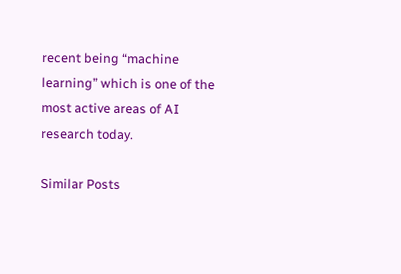recent being “machine learning” which is one of the most active areas of AI research today.

Similar Posts